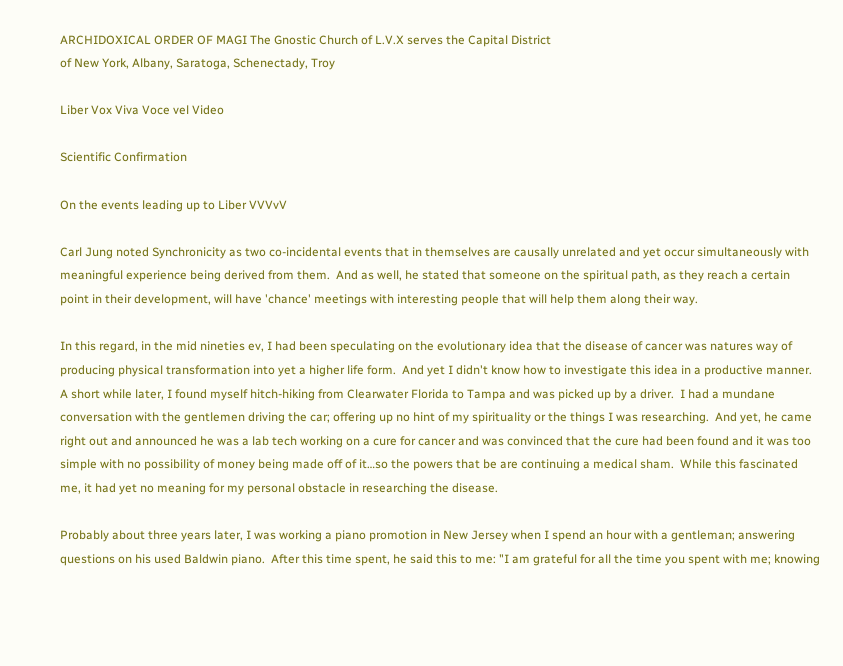ARCHIDOXICAL ORDER OF MAGI The Gnostic Church of L.V.X serves the Capital District
of New York, Albany, Saratoga, Schenectady, Troy

Liber Vox Viva Voce vel Video

Scientific Confirmation

On the events leading up to Liber VVVvV

Carl Jung noted Synchronicity as two co-incidental events that in themselves are causally unrelated and yet occur simultaneously with meaningful experience being derived from them.  And as well, he stated that someone on the spiritual path, as they reach a certain point in their development, will have 'chance' meetings with interesting people that will help them along their way.

In this regard, in the mid nineties ev, I had been speculating on the evolutionary idea that the disease of cancer was natures way of producing physical transformation into yet a higher life form.  And yet I didn't know how to investigate this idea in a productive manner.  A short while later, I found myself hitch-hiking from Clearwater Florida to Tampa and was picked up by a driver.  I had a mundane conversation with the gentlemen driving the car; offering up no hint of my spirituality or the things I was researching.  And yet, he came right out and announced he was a lab tech working on a cure for cancer and was convinced that the cure had been found and it was too simple with no possibility of money being made off of it…so the powers that be are continuing a medical sham.  While this fascinated me, it had yet no meaning for my personal obstacle in researching the disease.

Probably about three years later, I was working a piano promotion in New Jersey when I spend an hour with a gentleman; answering questions on his used Baldwin piano.  After this time spent, he said this to me: "I am grateful for all the time you spent with me; knowing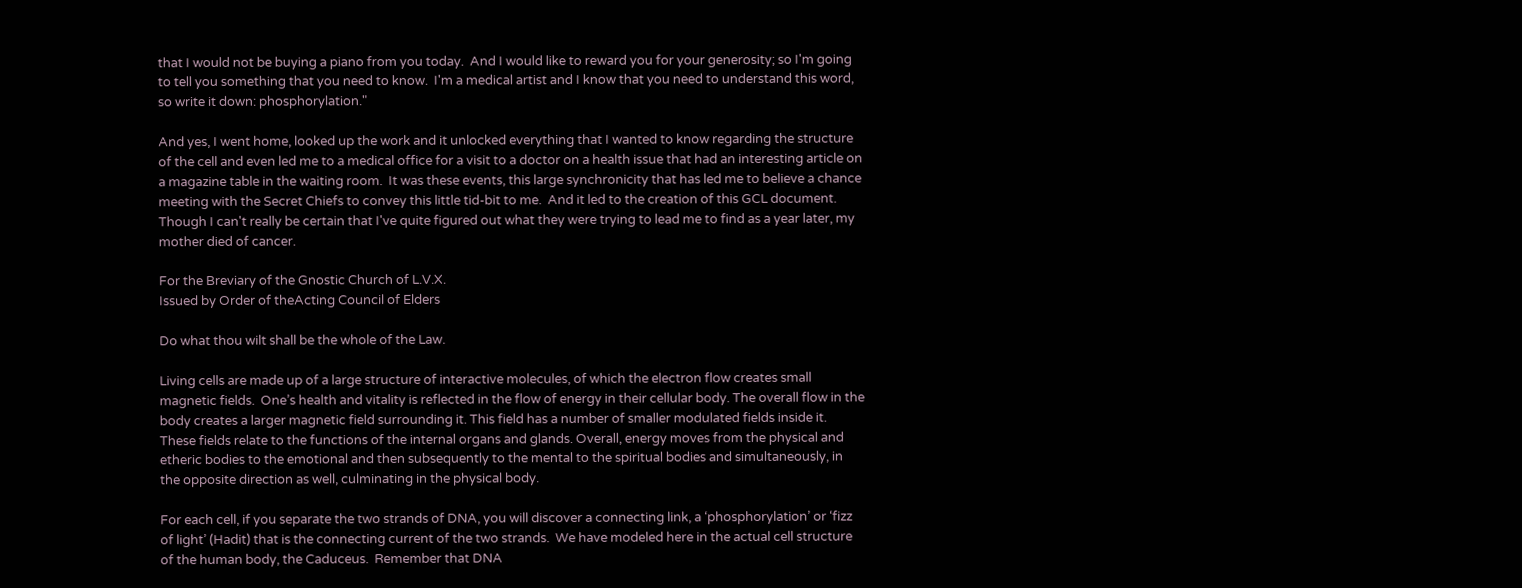that I would not be buying a piano from you today.  And I would like to reward you for your generosity; so I'm going to tell you something that you need to know.  I'm a medical artist and I know that you need to understand this word, so write it down: phosphorylation."

And yes, I went home, looked up the work and it unlocked everything that I wanted to know regarding the structure of the cell and even led me to a medical office for a visit to a doctor on a health issue that had an interesting article on a magazine table in the waiting room.  It was these events, this large synchronicity that has led me to believe a chance meeting with the Secret Chiefs to convey this little tid-bit to me.  And it led to the creation of this GCL document.  Though I can't really be certain that I've quite figured out what they were trying to lead me to find as a year later, my mother died of cancer.

For the Breviary of the Gnostic Church of L.V.X.
Issued by Order of theActing Council of Elders

Do what thou wilt shall be the whole of the Law.

Living cells are made up of a large structure of interactive molecules, of which the electron flow creates small magnetic fields.  One’s health and vitality is reflected in the flow of energy in their cellular body. The overall flow in the body creates a larger magnetic field surrounding it. This field has a number of smaller modulated fields inside it. These fields relate to the functions of the internal organs and glands. Overall, energy moves from the physical and etheric bodies to the emotional and then subsequently to the mental to the spiritual bodies and simultaneously, in the opposite direction as well, culminating in the physical body.

For each cell, if you separate the two strands of DNA, you will discover a connecting link, a ‘phosphorylation’ or ‘fizz of light’ (Hadit) that is the connecting current of the two strands.  We have modeled here in the actual cell structure of the human body, the Caduceus.  Remember that DNA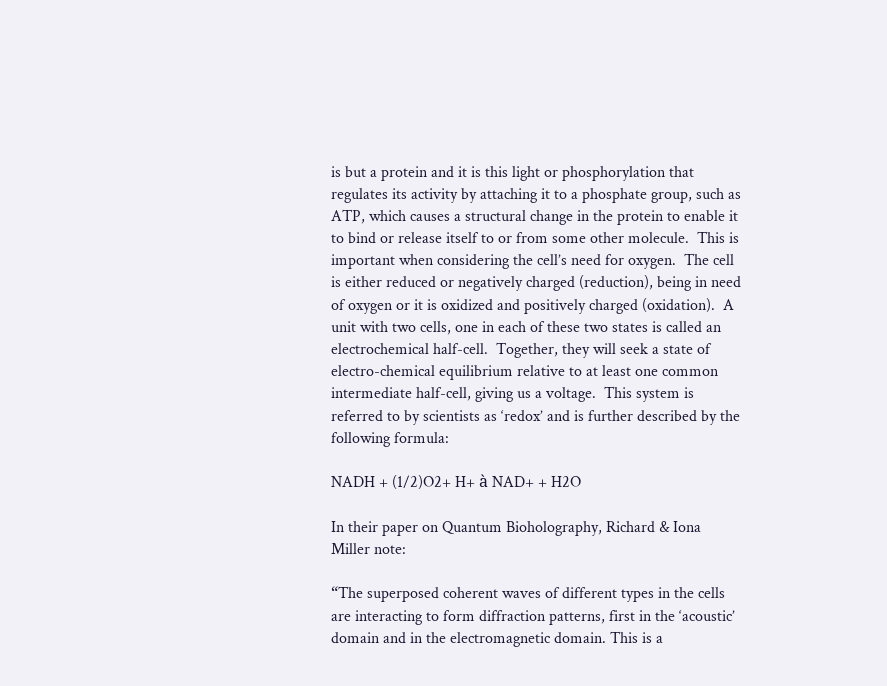is but a protein and it is this light or phosphorylation that regulates its activity by attaching it to a phosphate group, such as ATP, which causes a structural change in the protein to enable it to bind or release itself to or from some other molecule.  This is important when considering the cell’s need for oxygen.  The cell is either reduced or negatively charged (reduction), being in need of oxygen or it is oxidized and positively charged (oxidation).  A unit with two cells, one in each of these two states is called an electrochemical half-cell.  Together, they will seek a state of electro-chemical equilibrium relative to at least one common intermediate half-cell, giving us a voltage.  This system is referred to by scientists as ‘redox’ and is further described by the following formula:

NADH + (1/2)O2+ H+ à NAD+ + H2O

In their paper on Quantum Bioholography, Richard & Iona Miller note:

“The superposed coherent waves of different types in the cells are interacting to form diffraction patterns, first in the ‘acoustic’ domain and in the electromagnetic domain. This is a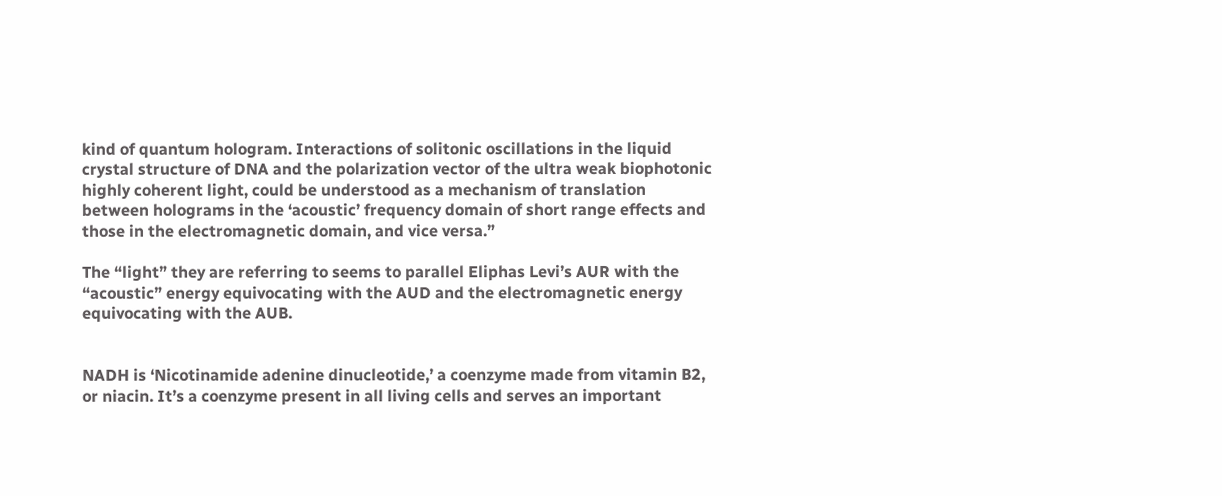kind of quantum hologram. Interactions of solitonic oscillations in the liquid crystal structure of DNA and the polarization vector of the ultra weak biophotonic highly coherent light, could be understood as a mechanism of translation between holograms in the ‘acoustic’ frequency domain of short range effects and those in the electromagnetic domain, and vice versa.”

The “light” they are referring to seems to parallel Eliphas Levi’s AUR with the “acoustic” energy equivocating with the AUD and the electromagnetic energy equivocating with the AUB.


NADH is ‘Nicotinamide adenine dinucleotide,’ a coenzyme made from vitamin B2, or niacin. It’s a coenzyme present in all living cells and serves an important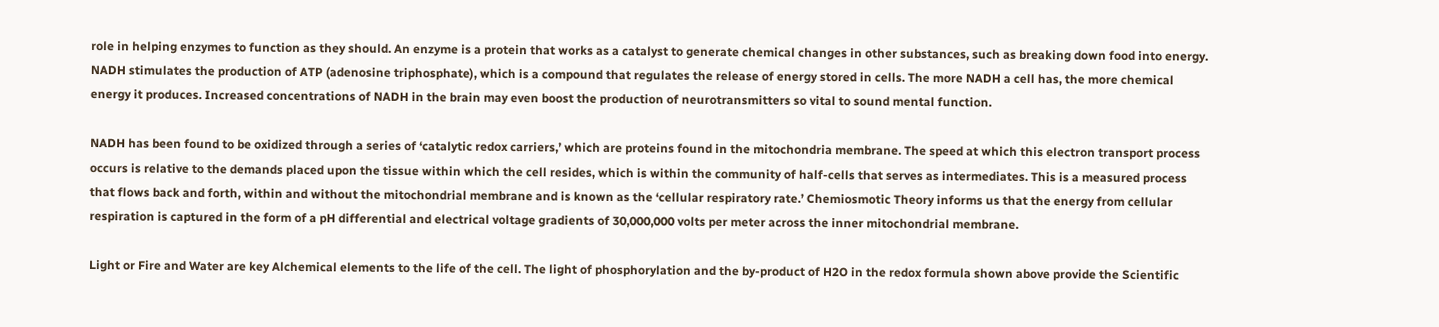role in helping enzymes to function as they should. An enzyme is a protein that works as a catalyst to generate chemical changes in other substances, such as breaking down food into energy. NADH stimulates the production of ATP (adenosine triphosphate), which is a compound that regulates the release of energy stored in cells. The more NADH a cell has, the more chemical energy it produces. Increased concentrations of NADH in the brain may even boost the production of neurotransmitters so vital to sound mental function.

NADH has been found to be oxidized through a series of ‘catalytic redox carriers,’ which are proteins found in the mitochondria membrane. The speed at which this electron transport process occurs is relative to the demands placed upon the tissue within which the cell resides, which is within the community of half-cells that serves as intermediates. This is a measured process that flows back and forth, within and without the mitochondrial membrane and is known as the ‘cellular respiratory rate.’ Chemiosmotic Theory informs us that the energy from cellular respiration is captured in the form of a pH differential and electrical voltage gradients of 30,000,000 volts per meter across the inner mitochondrial membrane.

Light or Fire and Water are key Alchemical elements to the life of the cell. The light of phosphorylation and the by-product of H2O in the redox formula shown above provide the Scientific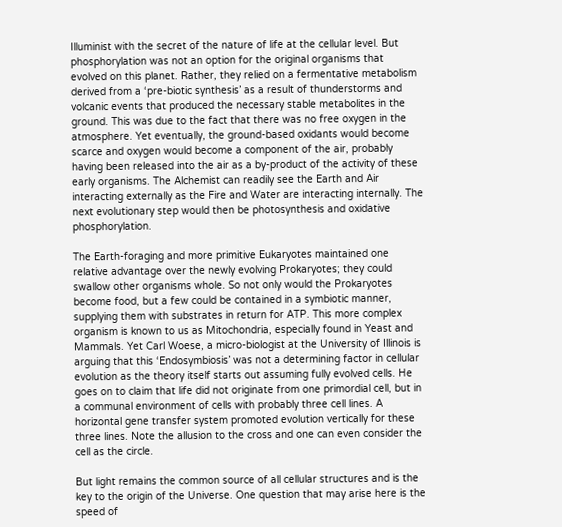Illuminist with the secret of the nature of life at the cellular level. But phosphorylation was not an option for the original organisms that evolved on this planet. Rather, they relied on a fermentative metabolism derived from a ‘pre-biotic synthesis’ as a result of thunderstorms and volcanic events that produced the necessary stable metabolites in the ground. This was due to the fact that there was no free oxygen in the atmosphere. Yet eventually, the ground-based oxidants would become scarce and oxygen would become a component of the air, probably having been released into the air as a by-product of the activity of these early organisms. The Alchemist can readily see the Earth and Air interacting externally as the Fire and Water are interacting internally. The next evolutionary step would then be photosynthesis and oxidative phosphorylation.

The Earth-foraging and more primitive Eukaryotes maintained one relative advantage over the newly evolving Prokaryotes; they could swallow other organisms whole. So not only would the Prokaryotes become food, but a few could be contained in a symbiotic manner, supplying them with substrates in return for ATP. This more complex organism is known to us as Mitochondria, especially found in Yeast and Mammals. Yet Carl Woese, a micro-biologist at the University of Illinois is arguing that this ‘Endosymbiosis’ was not a determining factor in cellular evolution as the theory itself starts out assuming fully evolved cells. He goes on to claim that life did not originate from one primordial cell, but in a communal environment of cells with probably three cell lines. A horizontal gene transfer system promoted evolution vertically for these three lines. Note the allusion to the cross and one can even consider the cell as the circle.

But light remains the common source of all cellular structures and is the key to the origin of the Universe. One question that may arise here is the speed of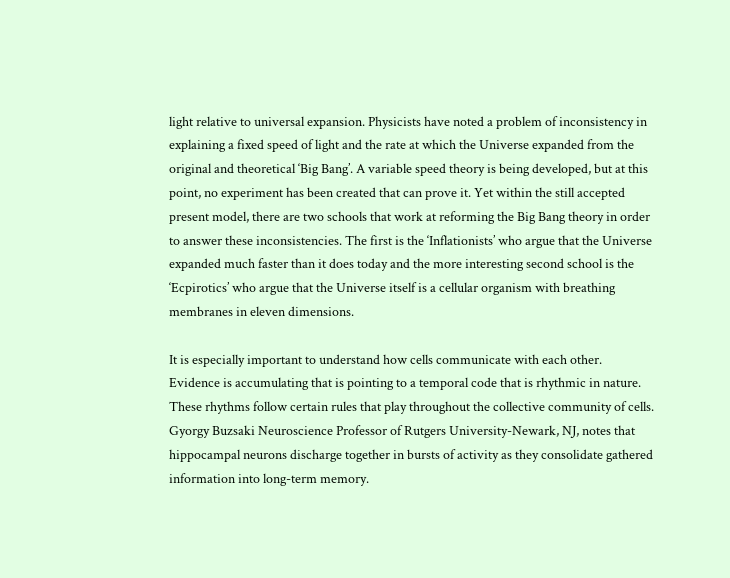light relative to universal expansion. Physicists have noted a problem of inconsistency in explaining a fixed speed of light and the rate at which the Universe expanded from the original and theoretical ‘Big Bang’. A variable speed theory is being developed, but at this point, no experiment has been created that can prove it. Yet within the still accepted present model, there are two schools that work at reforming the Big Bang theory in order to answer these inconsistencies. The first is the ‘Inflationists’ who argue that the Universe expanded much faster than it does today and the more interesting second school is the ‘Ecpirotics’ who argue that the Universe itself is a cellular organism with breathing membranes in eleven dimensions.

It is especially important to understand how cells communicate with each other. Evidence is accumulating that is pointing to a temporal code that is rhythmic in nature. These rhythms follow certain rules that play throughout the collective community of cells. Gyorgy Buzsaki Neuroscience Professor of Rutgers University-Newark, NJ, notes that hippocampal neurons discharge together in bursts of activity as they consolidate gathered information into long-term memory.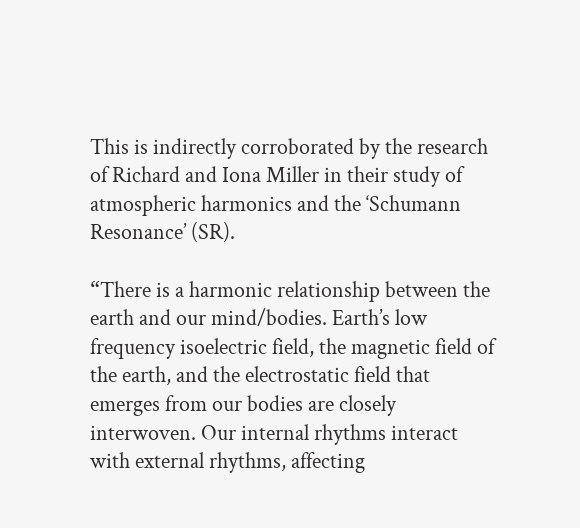This is indirectly corroborated by the research of Richard and Iona Miller in their study of atmospheric harmonics and the ‘Schumann Resonance’ (SR).

“There is a harmonic relationship between the earth and our mind/bodies. Earth’s low frequency isoelectric field, the magnetic field of the earth, and the electrostatic field that emerges from our bodies are closely interwoven. Our internal rhythms interact with external rhythms, affecting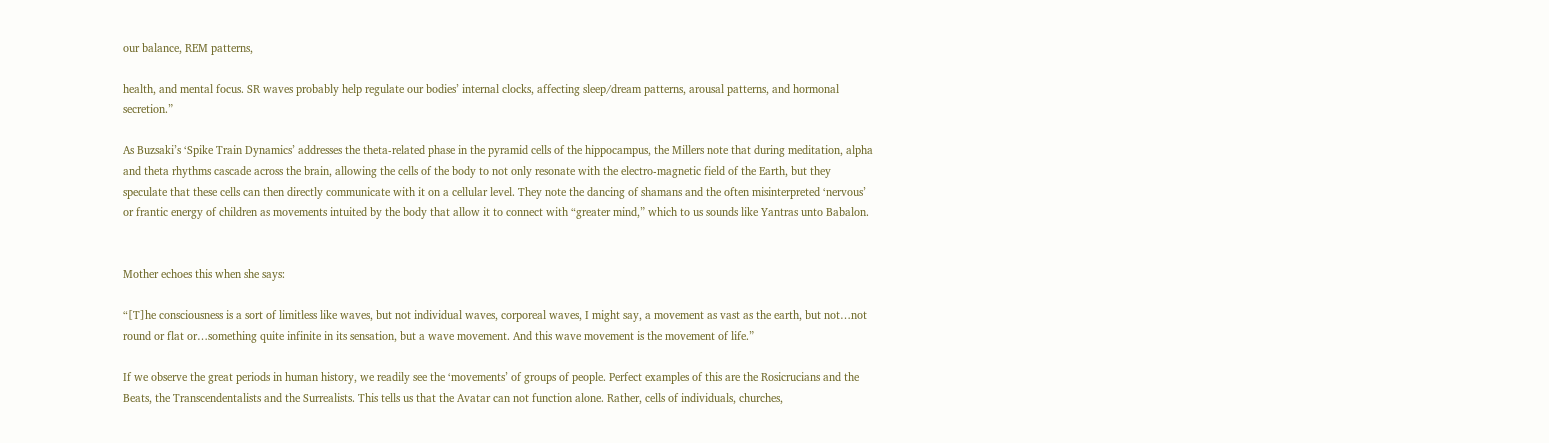our balance, REM patterns,

health, and mental focus. SR waves probably help regulate our bodies’ internal clocks, affecting sleep/dream patterns, arousal patterns, and hormonal secretion.”

As Buzsaki’s ‘Spike Train Dynamics’ addresses the theta-related phase in the pyramid cells of the hippocampus, the Millers note that during meditation, alpha and theta rhythms cascade across the brain, allowing the cells of the body to not only resonate with the electro-magnetic field of the Earth, but they speculate that these cells can then directly communicate with it on a cellular level. They note the dancing of shamans and the often misinterpreted ‘nervous’ or frantic energy of children as movements intuited by the body that allow it to connect with “greater mind,” which to us sounds like Yantras unto Babalon.


Mother echoes this when she says:

“[T]he consciousness is a sort of limitless like waves, but not individual waves, corporeal waves, I might say, a movement as vast as the earth, but not…not round or flat or…something quite infinite in its sensation, but a wave movement. And this wave movement is the movement of life.”

If we observe the great periods in human history, we readily see the ‘movements’ of groups of people. Perfect examples of this are the Rosicrucians and the Beats, the Transcendentalists and the Surrealists. This tells us that the Avatar can not function alone. Rather, cells of individuals, churches,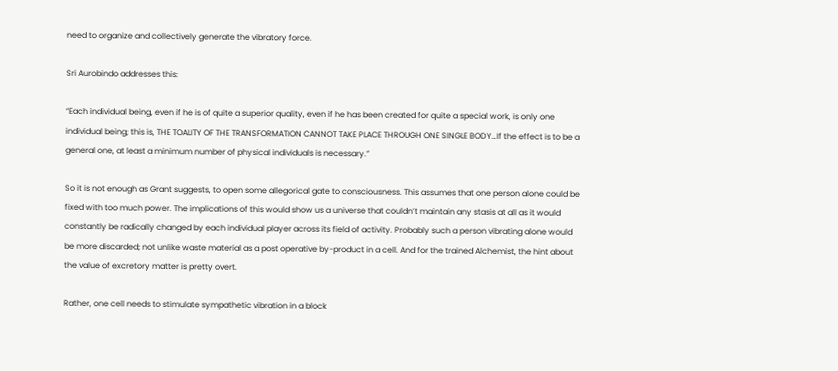need to organize and collectively generate the vibratory force.

Sri Aurobindo addresses this:

“Each individual being, even if he is of quite a superior quality, even if he has been created for quite a special work, is only one individual being; this is, THE TOALITY OF THE TRANSFORMATION CANNOT TAKE PLACE THROUGH ONE SINGLE BODY…If the effect is to be a general one, at least a minimum number of physical individuals is necessary.”

So it is not enough as Grant suggests, to open some allegorical gate to consciousness. This assumes that one person alone could be fixed with too much power. The implications of this would show us a universe that couldn’t maintain any stasis at all as it would constantly be radically changed by each individual player across its field of activity. Probably such a person vibrating alone would be more discarded; not unlike waste material as a post operative by-product in a cell. And for the trained Alchemist, the hint about the value of excretory matter is pretty overt.

Rather, one cell needs to stimulate sympathetic vibration in a block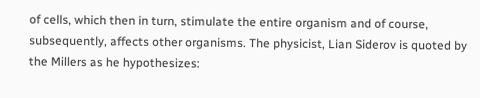of cells, which then in turn, stimulate the entire organism and of course, subsequently, affects other organisms. The physicist, Lian Siderov is quoted by the Millers as he hypothesizes: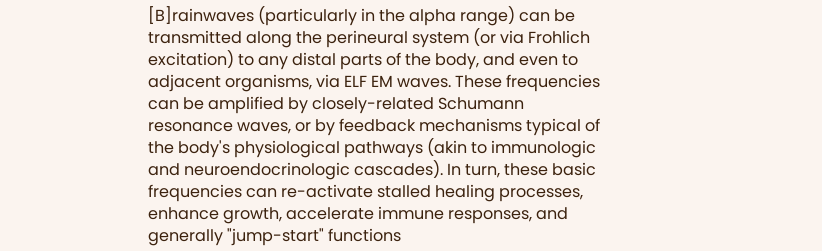[B]rainwaves (particularly in the alpha range) can be transmitted along the perineural system (or via Frohlich excitation) to any distal parts of the body, and even to adjacent organisms, via ELF EM waves. These frequencies can be amplified by closely-related Schumann resonance waves, or by feedback mechanisms typical of the body's physiological pathways (akin to immunologic and neuroendocrinologic cascades). In turn, these basic frequencies can re-activate stalled healing processes, enhance growth, accelerate immune responses, and generally "jump-start" functions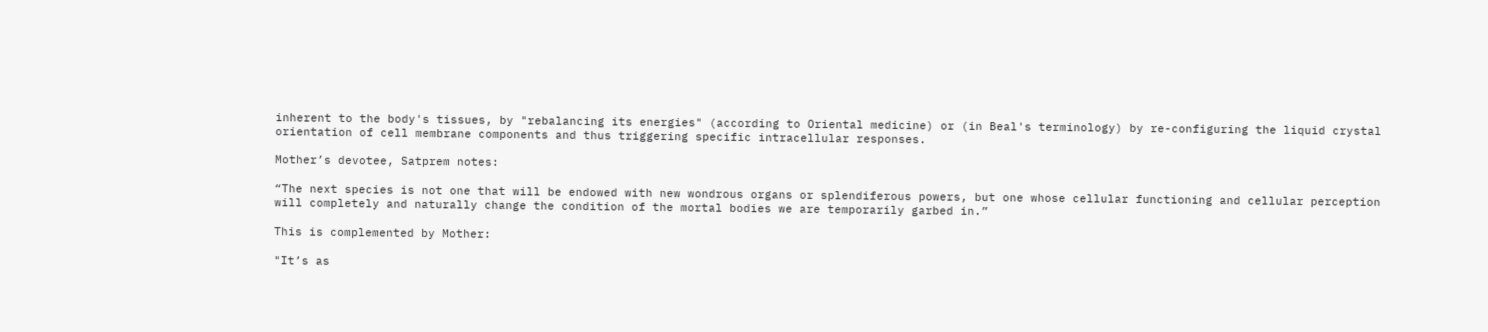inherent to the body's tissues, by "rebalancing its energies" (according to Oriental medicine) or (in Beal's terminology) by re-configuring the liquid crystal orientation of cell membrane components and thus triggering specific intracellular responses.

Mother’s devotee, Satprem notes:

“The next species is not one that will be endowed with new wondrous organs or splendiferous powers, but one whose cellular functioning and cellular perception will completely and naturally change the condition of the mortal bodies we are temporarily garbed in.”

This is complemented by Mother:

"It’s as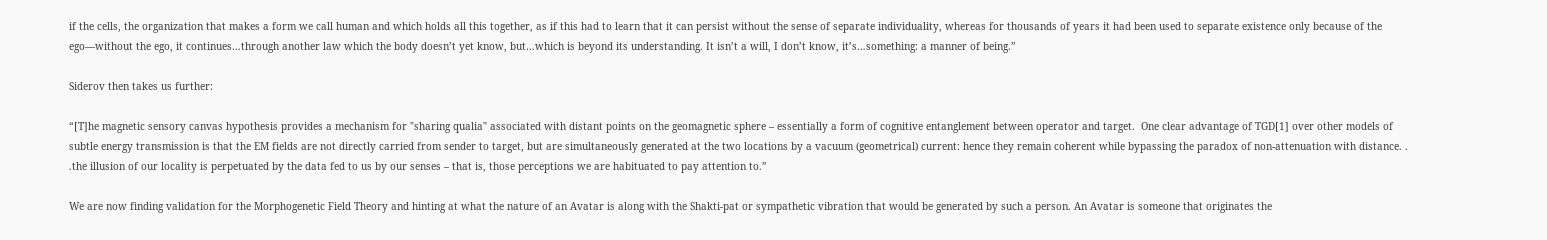if the cells, the organization that makes a form we call human and which holds all this together, as if this had to learn that it can persist without the sense of separate individuality, whereas for thousands of years it had been used to separate existence only because of the ego—without the ego, it continues…through another law which the body doesn’t yet know, but…which is beyond its understanding. It isn’t a will, I don’t know, it’s…something: a manner of being.”

Siderov then takes us further:

“[T]he magnetic sensory canvas hypothesis provides a mechanism for "sharing qualia" associated with distant points on the geomagnetic sphere – essentially a form of cognitive entanglement between operator and target.  One clear advantage of TGD[1] over other models of subtle energy transmission is that the EM fields are not directly carried from sender to target, but are simultaneously generated at the two locations by a vacuum (geometrical) current: hence they remain coherent while bypassing the paradox of non-attenuation with distance. . .the illusion of our locality is perpetuated by the data fed to us by our senses – that is, those perceptions we are habituated to pay attention to.”

We are now finding validation for the Morphogenetic Field Theory and hinting at what the nature of an Avatar is along with the Shakti-pat or sympathetic vibration that would be generated by such a person. An Avatar is someone that originates the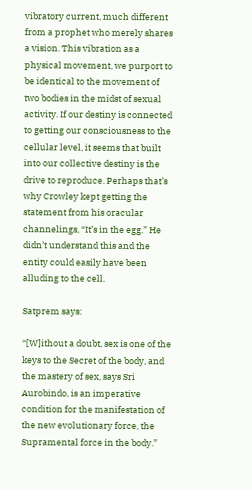vibratory current, much different from a prophet who merely shares a vision. This vibration as a physical movement, we purport to be identical to the movement of two bodies in the midst of sexual activity. If our destiny is connected to getting our consciousness to the cellular level, it seems that built into our collective destiny is the drive to reproduce. Perhaps that’s why Crowley kept getting the statement from his oracular channelings, “It’s in the egg.” He didn’t understand this and the entity could easily have been alluding to the cell.

Satprem says:

“[W]ithout a doubt, sex is one of the keys to the Secret of the body, and the mastery of sex, says Sri Aurobindo, is an imperative condition for the manifestation of the new evolutionary force, the Supramental force in the body.”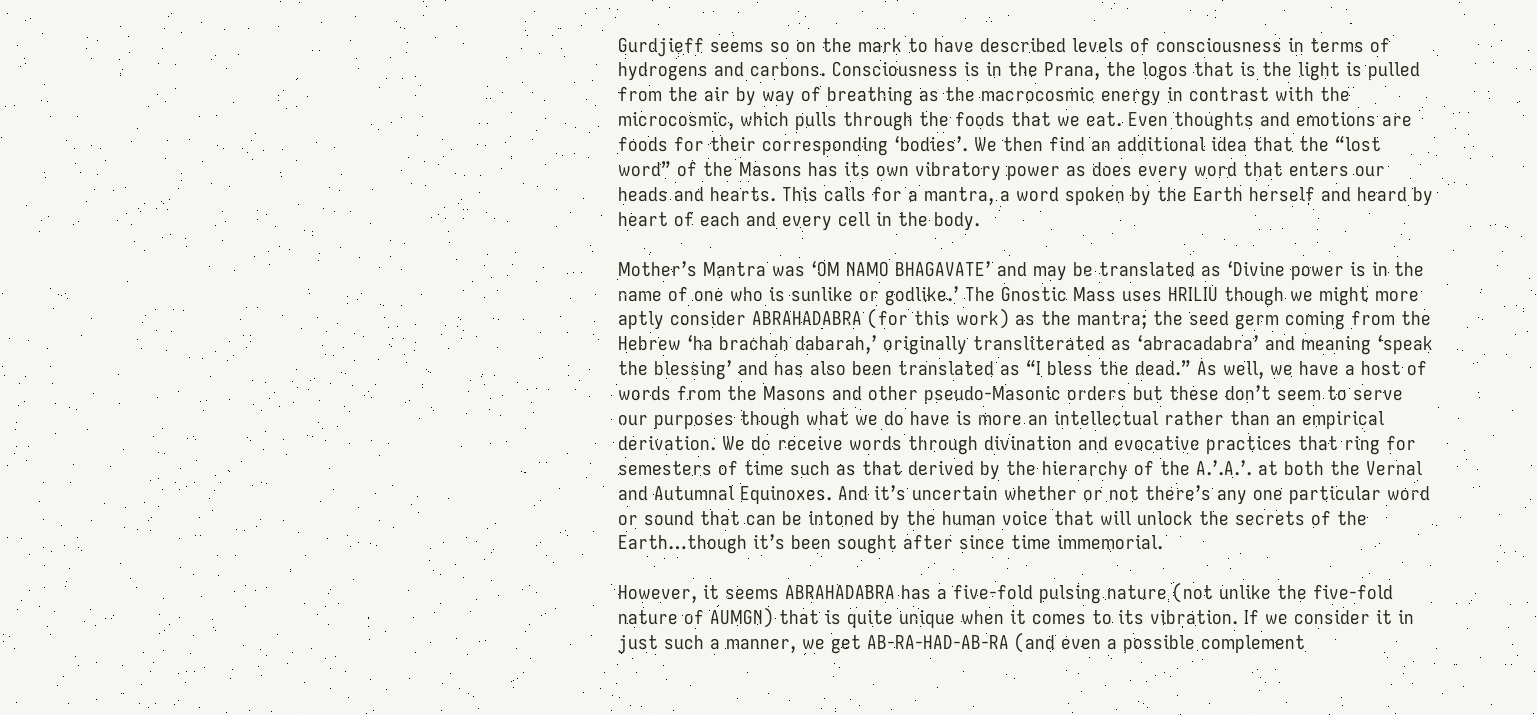Gurdjieff seems so on the mark to have described levels of consciousness in terms of hydrogens and carbons. Consciousness is in the Prana, the logos that is the light is pulled from the air by way of breathing as the macrocosmic energy in contrast with the microcosmic, which pulls through the foods that we eat. Even thoughts and emotions are foods for their corresponding ‘bodies’. We then find an additional idea that the “lost word” of the Masons has its own vibratory power as does every word that enters our heads and hearts. This calls for a mantra, a word spoken by the Earth herself and heard by heart of each and every cell in the body.

Mother’s Mantra was ‘OM NAMO BHAGAVATE’ and may be translated as ‘Divine power is in the name of one who is sunlike or godlike.’ The Gnostic Mass uses HRILIU though we might more aptly consider ABRAHADABRA (for this work) as the mantra; the seed germ coming from the Hebrew ‘ha brachah dabarah,’ originally transliterated as ‘abracadabra’ and meaning ‘speak the blessing’ and has also been translated as “I bless the dead.” As well, we have a host of words from the Masons and other pseudo-Masonic orders but these don’t seem to serve our purposes though what we do have is more an intellectual rather than an empirical derivation. We do receive words through divination and evocative practices that ring for semesters of time such as that derived by the hierarchy of the A.’.A.’. at both the Vernal and Autumnal Equinoxes. And it’s uncertain whether or not there’s any one particular word or sound that can be intoned by the human voice that will unlock the secrets of the Earth…though it’s been sought after since time immemorial.

However, it seems ABRAHADABRA has a five-fold pulsing nature (not unlike the five-fold nature of AUMGN) that is quite unique when it comes to its vibration. If we consider it in just such a manner, we get AB-RA-HAD-AB-RA (and even a possible complement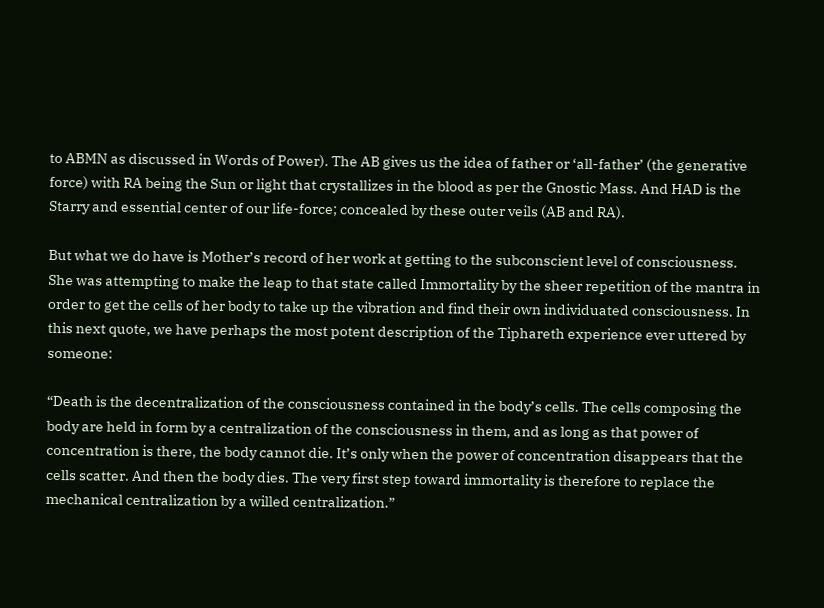to ABMN as discussed in Words of Power). The AB gives us the idea of father or ‘all-father’ (the generative force) with RA being the Sun or light that crystallizes in the blood as per the Gnostic Mass. And HAD is the Starry and essential center of our life-force; concealed by these outer veils (AB and RA).

But what we do have is Mother’s record of her work at getting to the subconscient level of consciousness. She was attempting to make the leap to that state called Immortality by the sheer repetition of the mantra in order to get the cells of her body to take up the vibration and find their own individuated consciousness. In this next quote, we have perhaps the most potent description of the Tiphareth experience ever uttered by someone:

“Death is the decentralization of the consciousness contained in the body’s cells. The cells composing the body are held in form by a centralization of the consciousness in them, and as long as that power of concentration is there, the body cannot die. It’s only when the power of concentration disappears that the cells scatter. And then the body dies. The very first step toward immortality is therefore to replace the mechanical centralization by a willed centralization.”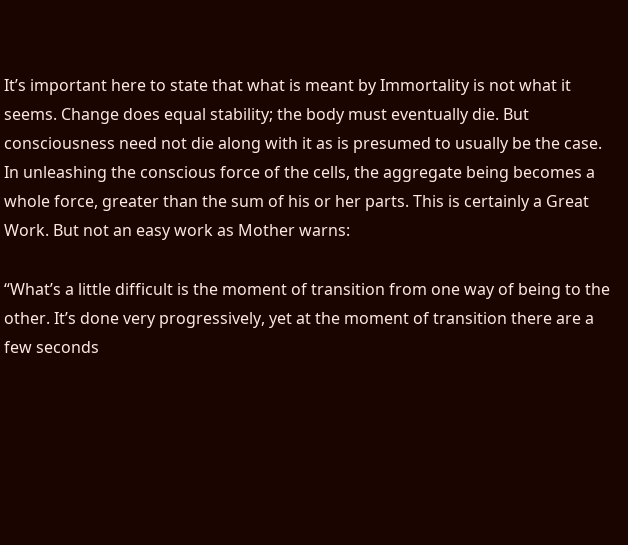It’s important here to state that what is meant by Immortality is not what it seems. Change does equal stability; the body must eventually die. But consciousness need not die along with it as is presumed to usually be the case. In unleashing the conscious force of the cells, the aggregate being becomes a whole force, greater than the sum of his or her parts. This is certainly a Great Work. But not an easy work as Mother warns:

“What’s a little difficult is the moment of transition from one way of being to the other. It’s done very progressively, yet at the moment of transition there are a few seconds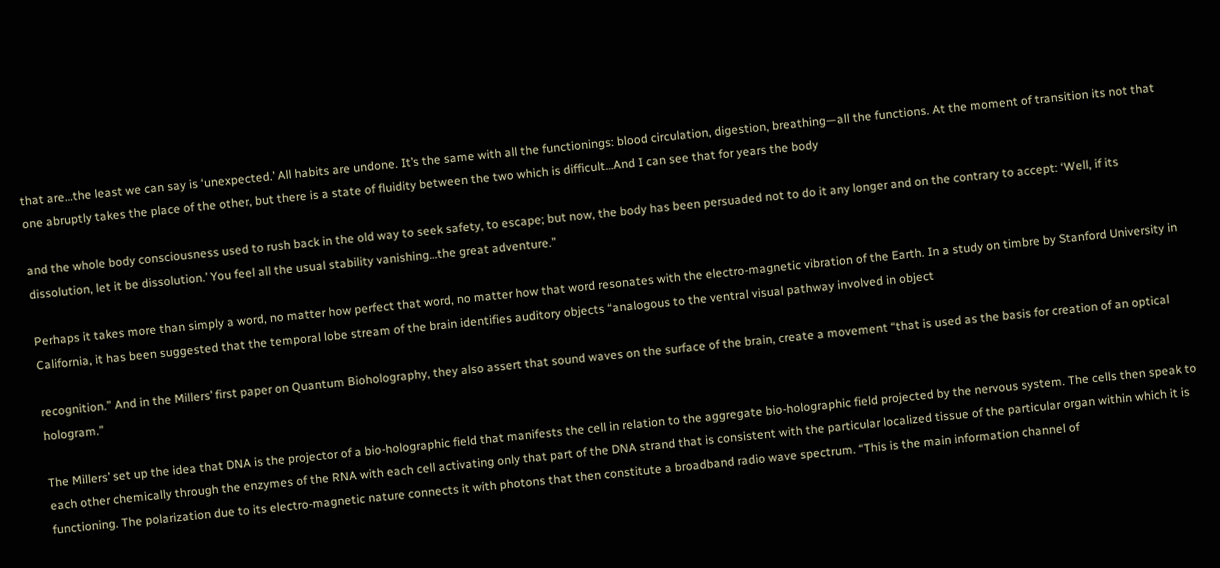that are…the least we can say is ‘unexpected.’ All habits are undone. It’s the same with all the functionings: blood circulation, digestion, breathing—all the functions. At the moment of transition its not that one abruptly takes the place of the other, but there is a state of fluidity between the two which is difficult…And I can see that for years the body

and the whole body consciousness used to rush back in the old way to seek safety, to escape; but now, the body has been persuaded not to do it any longer and on the contrary to accept: ‘Well, if its dissolution, let it be dissolution.’ You feel all the usual stability vanishing…the great adventure.”

Perhaps it takes more than simply a word, no matter how perfect that word, no matter how that word resonates with the electro-magnetic vibration of the Earth. In a study on timbre by Stanford University in California, it has been suggested that the temporal lobe stream of the brain identifies auditory objects “analogous to the ventral visual pathway involved in object

recognition.” And in the Millers’ first paper on Quantum Bioholography, they also assert that sound waves on the surface of the brain, create a movement “that is used as the basis for creation of an optical hologram.”

The Millers’ set up the idea that DNA is the projector of a bio-holographic field that manifests the cell in relation to the aggregate bio-holographic field projected by the nervous system. The cells then speak to each other chemically through the enzymes of the RNA with each cell activating only that part of the DNA strand that is consistent with the particular localized tissue of the particular organ within which it is functioning. The polarization due to its electro-magnetic nature connects it with photons that then constitute a broadband radio wave spectrum. “This is the main information channel of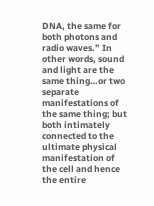DNA, the same for both photons and radio waves.” In other words, sound and light are the same thing…or two separate manifestations of the same thing; but both intimately connected to the ultimate physical manifestation of the cell and hence the entire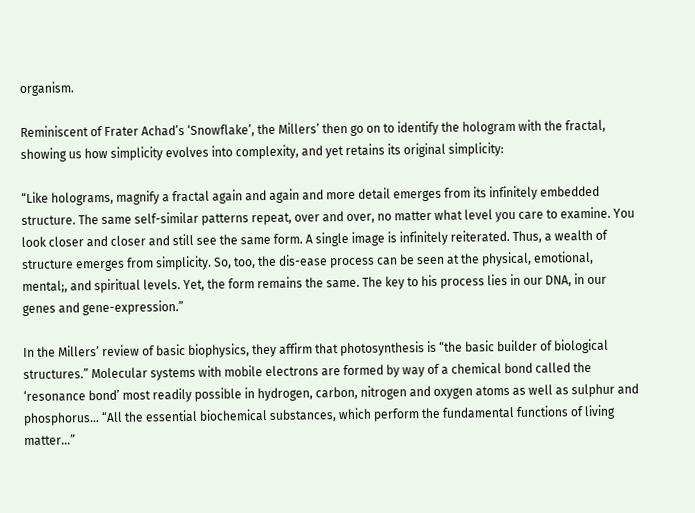organism.

Reminiscent of Frater Achad’s ‘Snowflake’, the Millers’ then go on to identify the hologram with the fractal, showing us how simplicity evolves into complexity, and yet retains its original simplicity:

“Like holograms, magnify a fractal again and again and more detail emerges from its infinitely embedded structure. The same self-similar patterns repeat, over and over, no matter what level you care to examine. You look closer and closer and still see the same form. A single image is infinitely reiterated. Thus, a wealth of structure emerges from simplicity. So, too, the dis-ease process can be seen at the physical, emotional, mental;, and spiritual levels. Yet, the form remains the same. The key to his process lies in our DNA, in our genes and gene-expression.”

In the Millers’ review of basic biophysics, they affirm that photosynthesis is “the basic builder of biological structures.” Molecular systems with mobile electrons are formed by way of a chemical bond called the ‘resonance bond’ most readily possible in hydrogen, carbon, nitrogen and oxygen atoms as well as sulphur and phosphorus… “All the essential biochemical substances, which perform the fundamental functions of living matter…”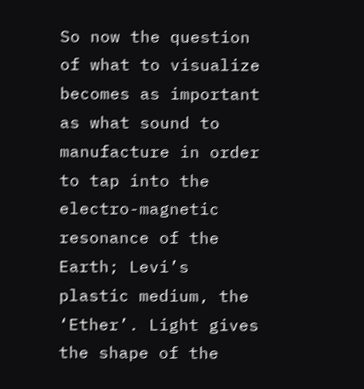So now the question of what to visualize becomes as important as what sound to manufacture in order to tap into the electro-magnetic resonance of the Earth; Levi’s plastic medium, the ‘Ether’. Light gives the shape of the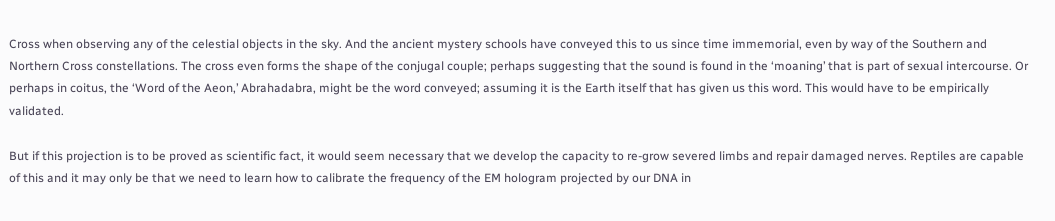Cross when observing any of the celestial objects in the sky. And the ancient mystery schools have conveyed this to us since time immemorial, even by way of the Southern and Northern Cross constellations. The cross even forms the shape of the conjugal couple; perhaps suggesting that the sound is found in the ‘moaning’ that is part of sexual intercourse. Or perhaps in coitus, the ‘Word of the Aeon,’ Abrahadabra, might be the word conveyed; assuming it is the Earth itself that has given us this word. This would have to be empirically validated.

But if this projection is to be proved as scientific fact, it would seem necessary that we develop the capacity to re-grow severed limbs and repair damaged nerves. Reptiles are capable of this and it may only be that we need to learn how to calibrate the frequency of the EM hologram projected by our DNA in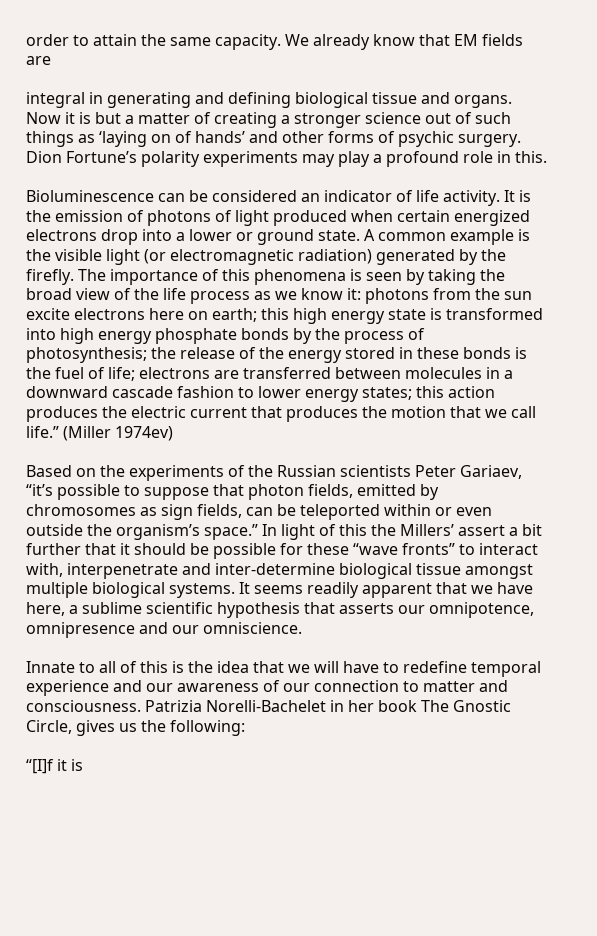order to attain the same capacity. We already know that EM fields are

integral in generating and defining biological tissue and organs. Now it is but a matter of creating a stronger science out of such things as ‘laying on of hands’ and other forms of psychic surgery. Dion Fortune’s polarity experiments may play a profound role in this.

Bioluminescence can be considered an indicator of life activity. It is the emission of photons of light produced when certain energized electrons drop into a lower or ground state. A common example is the visible light (or electromagnetic radiation) generated by the firefly. The importance of this phenomena is seen by taking the broad view of the life process as we know it: photons from the sun excite electrons here on earth; this high energy state is transformed into high energy phosphate bonds by the process of photosynthesis; the release of the energy stored in these bonds is the fuel of life; electrons are transferred between molecules in a downward cascade fashion to lower energy states; this action produces the electric current that produces the motion that we call life.” (Miller 1974ev)

Based on the experiments of the Russian scientists Peter Gariaev, “it’s possible to suppose that photon fields, emitted by chromosomes as sign fields, can be teleported within or even outside the organism’s space.” In light of this the Millers’ assert a bit further that it should be possible for these “wave fronts” to interact with, interpenetrate and inter-determine biological tissue amongst multiple biological systems. It seems readily apparent that we have here, a sublime scientific hypothesis that asserts our omnipotence, omnipresence and our omniscience.

Innate to all of this is the idea that we will have to redefine temporal experience and our awareness of our connection to matter and consciousness. Patrizia Norelli-Bachelet in her book The Gnostic Circle, gives us the following:

“[I]f it is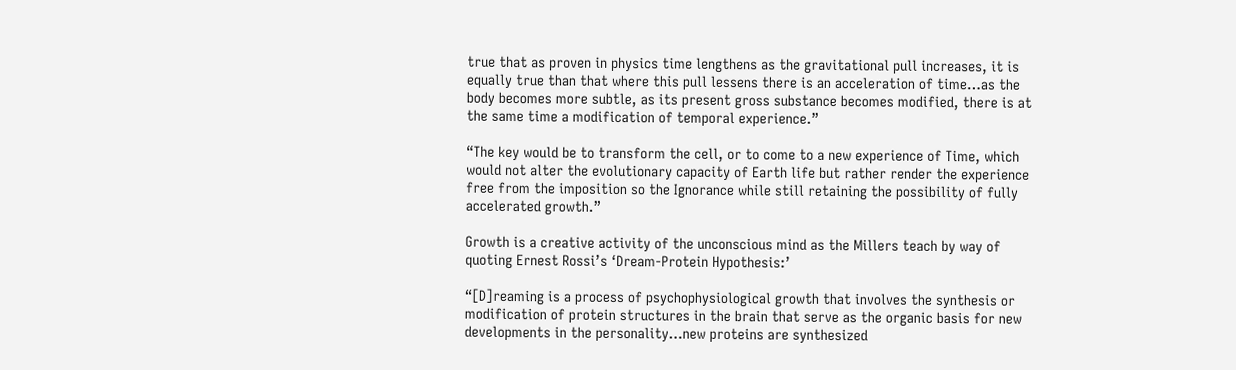true that as proven in physics time lengthens as the gravitational pull increases, it is equally true than that where this pull lessens there is an acceleration of time…as the body becomes more subtle, as its present gross substance becomes modified, there is at the same time a modification of temporal experience.”

“The key would be to transform the cell, or to come to a new experience of Time, which would not alter the evolutionary capacity of Earth life but rather render the experience free from the imposition so the Ignorance while still retaining the possibility of fully accelerated growth.”

Growth is a creative activity of the unconscious mind as the Millers teach by way of quoting Ernest Rossi’s ‘Dream-Protein Hypothesis:’

“[D]reaming is a process of psychophysiological growth that involves the synthesis or modification of protein structures in the brain that serve as the organic basis for new developments in the personality…new proteins are synthesized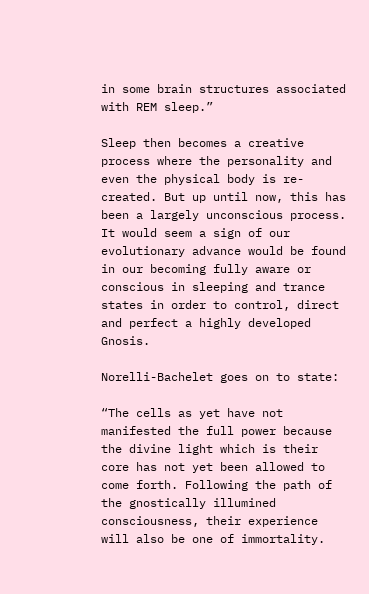in some brain structures associated with REM sleep.”

Sleep then becomes a creative process where the personality and even the physical body is re-created. But up until now, this has been a largely unconscious process. It would seem a sign of our evolutionary advance would be found in our becoming fully aware or conscious in sleeping and trance states in order to control, direct and perfect a highly developed Gnosis.

Norelli-Bachelet goes on to state:

“The cells as yet have not manifested the full power because the divine light which is their core has not yet been allowed to come forth. Following the path of the gnostically illumined consciousness, their experience will also be one of immortality.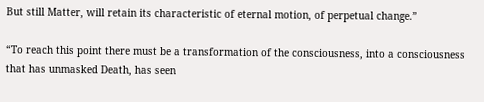But still Matter, will retain its characteristic of eternal motion, of perpetual change.”

“To reach this point there must be a transformation of the consciousness, into a consciousness that has unmasked Death, has seen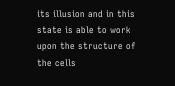its illusion and in this state is able to work upon the structure of the cells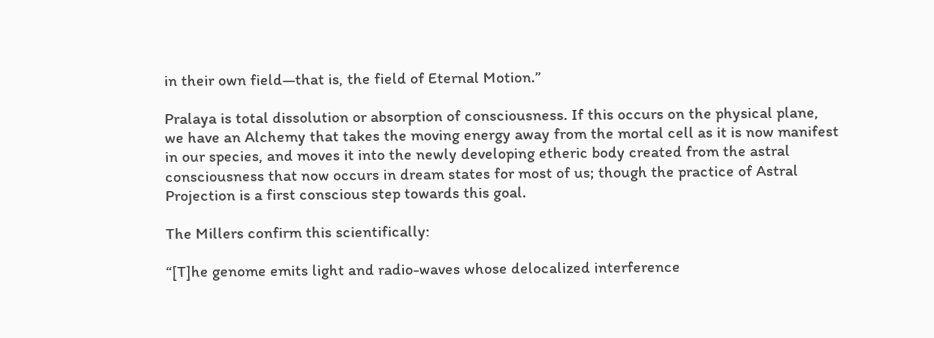in their own field—that is, the field of Eternal Motion.”

Pralaya is total dissolution or absorption of consciousness. If this occurs on the physical plane, we have an Alchemy that takes the moving energy away from the mortal cell as it is now manifest in our species, and moves it into the newly developing etheric body created from the astral consciousness that now occurs in dream states for most of us; though the practice of Astral Projection is a first conscious step towards this goal.

The Millers confirm this scientifically:

“[T]he genome emits light and radio-waves whose delocalized interference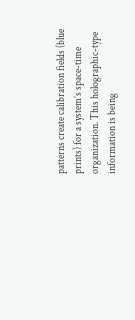patterns create calibration fields (blue prints) for a system’s space-time organization. This holographic-type information is being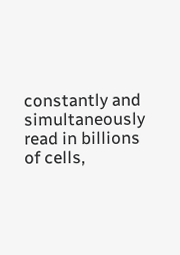constantly and simultaneously read in billions of cells,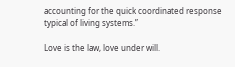accounting for the quick coordinated response typical of living systems.”

Love is the law, love under will.